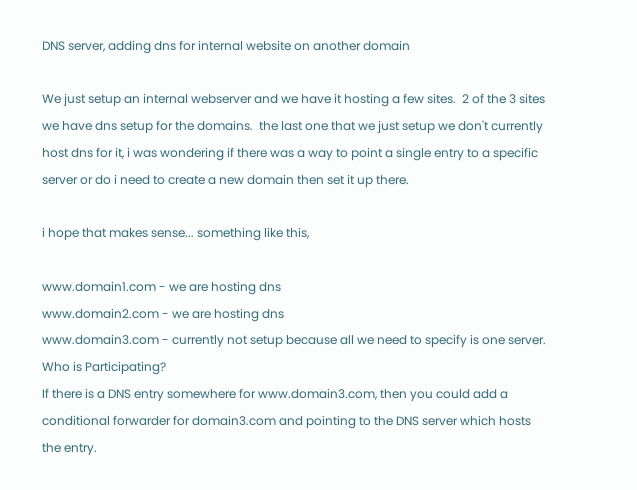DNS server, adding dns for internal website on another domain

We just setup an internal webserver and we have it hosting a few sites.  2 of the 3 sites we have dns setup for the domains.  the last one that we just setup we don't currently host dns for it, i was wondering if there was a way to point a single entry to a specific server or do i need to create a new domain then set it up there.

i hope that makes sense... something like this,

www.domain1.com - we are hosting dns
www.domain2.com - we are hosting dns
www.domain3.com - currently not setup because all we need to specify is one server.
Who is Participating?
If there is a DNS entry somewhere for www.domain3.com, then you could add a conditional forwarder for domain3.com and pointing to the DNS server which hosts the entry.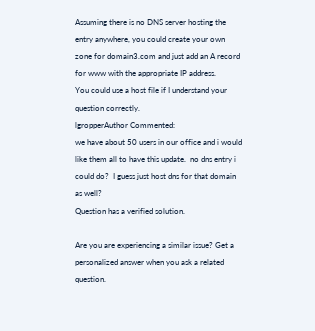Assuming there is no DNS server hosting the entry anywhere, you could create your own zone for domain3.com and just add an A record for www with the appropriate IP address.
You could use a host file if I understand your question correctly.
lgropperAuthor Commented:
we have about 50 users in our office and i would like them all to have this update.  no dns entry i could do?  I guess just host dns for that domain as well?
Question has a verified solution.

Are you are experiencing a similar issue? Get a personalized answer when you ask a related question.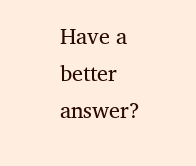Have a better answer?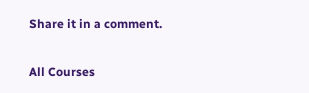Share it in a comment.

All Courses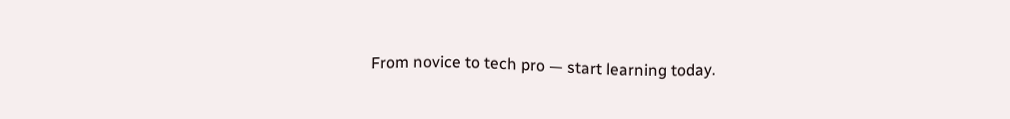From novice to tech pro — start learning today.